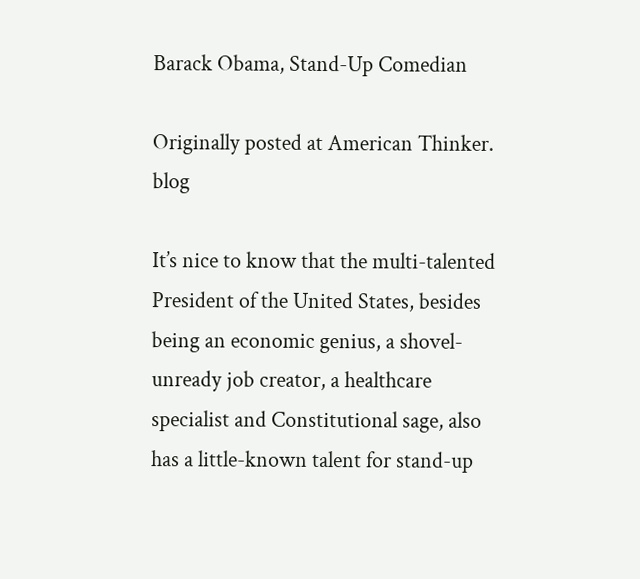Barack Obama, Stand-Up Comedian

Originally posted at American Thinker. blog

It’s nice to know that the multi-talented President of the United States, besides being an economic genius, a shovel-unready job creator, a healthcare specialist and Constitutional sage, also has a little-known talent for stand-up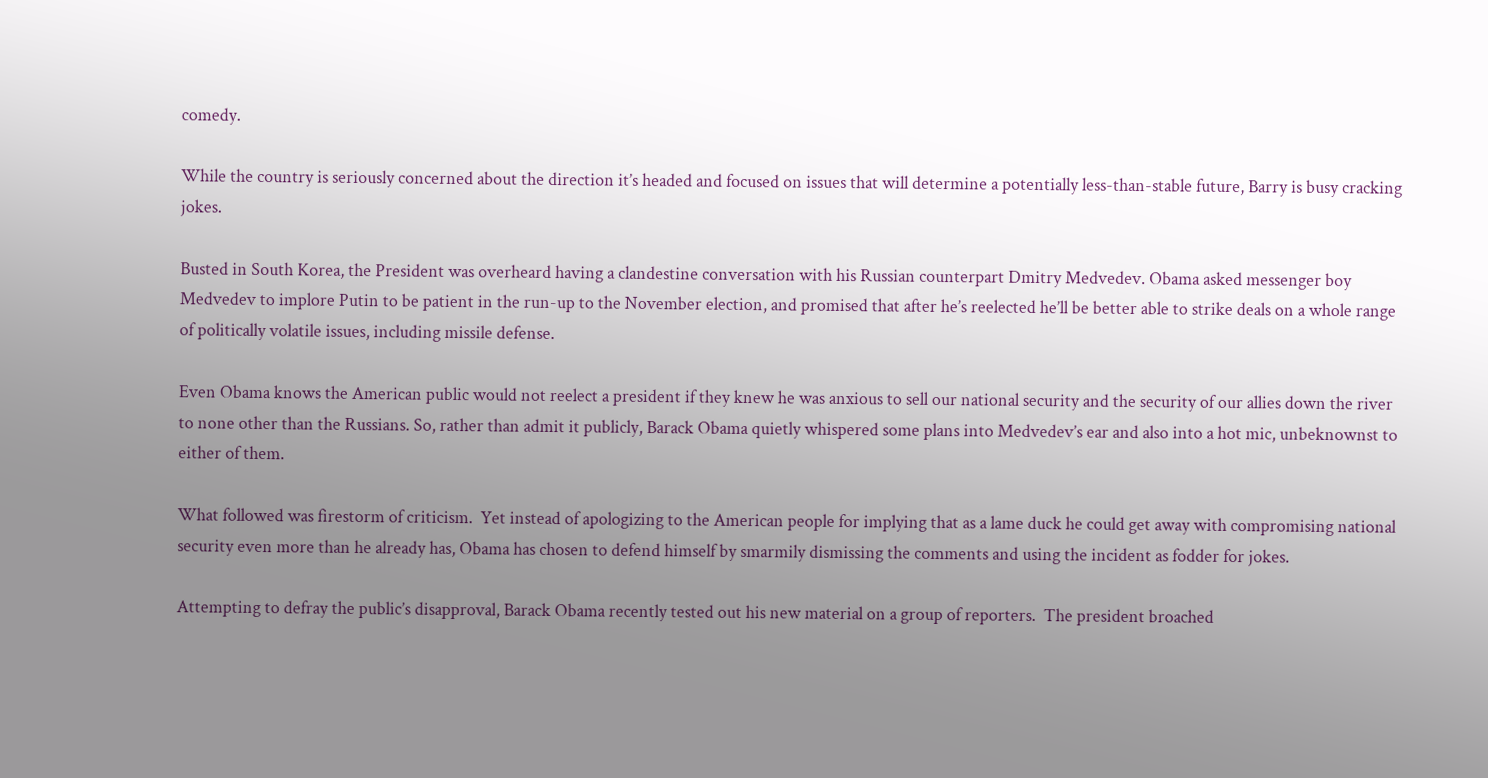comedy.

While the country is seriously concerned about the direction it’s headed and focused on issues that will determine a potentially less-than-stable future, Barry is busy cracking jokes.

Busted in South Korea, the President was overheard having a clandestine conversation with his Russian counterpart Dmitry Medvedev. Obama asked messenger boy Medvedev to implore Putin to be patient in the run-up to the November election, and promised that after he’s reelected he’ll be better able to strike deals on a whole range of politically volatile issues, including missile defense.

Even Obama knows the American public would not reelect a president if they knew he was anxious to sell our national security and the security of our allies down the river to none other than the Russians. So, rather than admit it publicly, Barack Obama quietly whispered some plans into Medvedev’s ear and also into a hot mic, unbeknownst to either of them.

What followed was firestorm of criticism.  Yet instead of apologizing to the American people for implying that as a lame duck he could get away with compromising national security even more than he already has, Obama has chosen to defend himself by smarmily dismissing the comments and using the incident as fodder for jokes.

Attempting to defray the public’s disapproval, Barack Obama recently tested out his new material on a group of reporters.  The president broached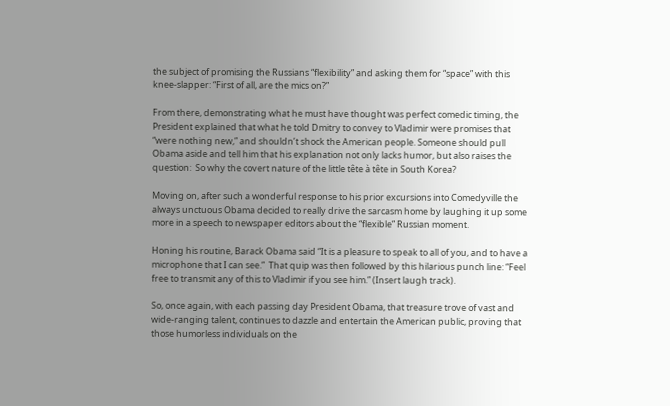the subject of promising the Russians “flexibility” and asking them for “space” with this knee-slapper: “First of all, are the mics on?”

From there, demonstrating what he must have thought was perfect comedic timing, the President explained that what he told Dmitry to convey to Vladimir were promises that “were nothing new,” and shouldn’t shock the American people. Someone should pull Obama aside and tell him that his explanation not only lacks humor, but also raises the question:  So why the covert nature of the little tête à tête in South Korea?

Moving on, after such a wonderful response to his prior excursions into Comedyville the always unctuous Obama decided to really drive the sarcasm home by laughing it up some more in a speech to newspaper editors about the “flexible” Russian moment.

Honing his routine, Barack Obama said “It is a pleasure to speak to all of you, and to have a microphone that I can see.”  That quip was then followed by this hilarious punch line: “Feel free to transmit any of this to Vladimir if you see him.” (Insert laugh track).

So, once again, with each passing day President Obama, that treasure trove of vast and wide-ranging talent, continues to dazzle and entertain the American public, proving that those humorless individuals on the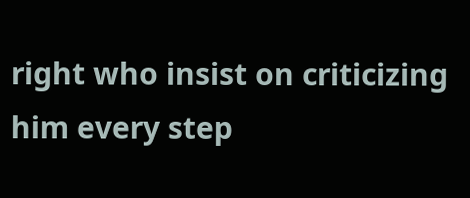right who insist on criticizing him every step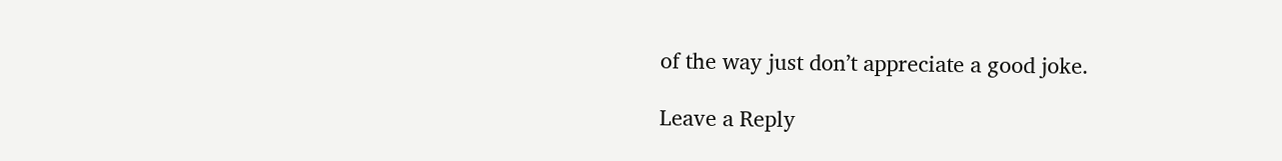of the way just don’t appreciate a good joke.

Leave a Reply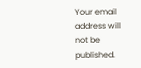Your email address will not be published.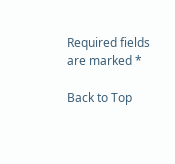Required fields are marked *

Back to Top